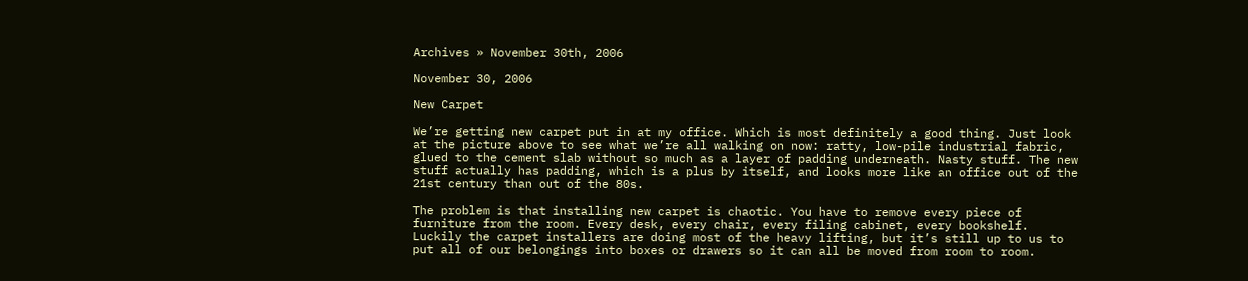Archives » November 30th, 2006

November 30, 2006

New Carpet

We’re getting new carpet put in at my office. Which is most definitely a good thing. Just look at the picture above to see what we’re all walking on now: ratty, low-pile industrial fabric, glued to the cement slab without so much as a layer of padding underneath. Nasty stuff. The new stuff actually has padding, which is a plus by itself, and looks more like an office out of the 21st century than out of the 80s.

The problem is that installing new carpet is chaotic. You have to remove every piece of furniture from the room. Every desk, every chair, every filing cabinet, every bookshelf. Luckily the carpet installers are doing most of the heavy lifting, but it’s still up to us to put all of our belongings into boxes or drawers so it can all be moved from room to room.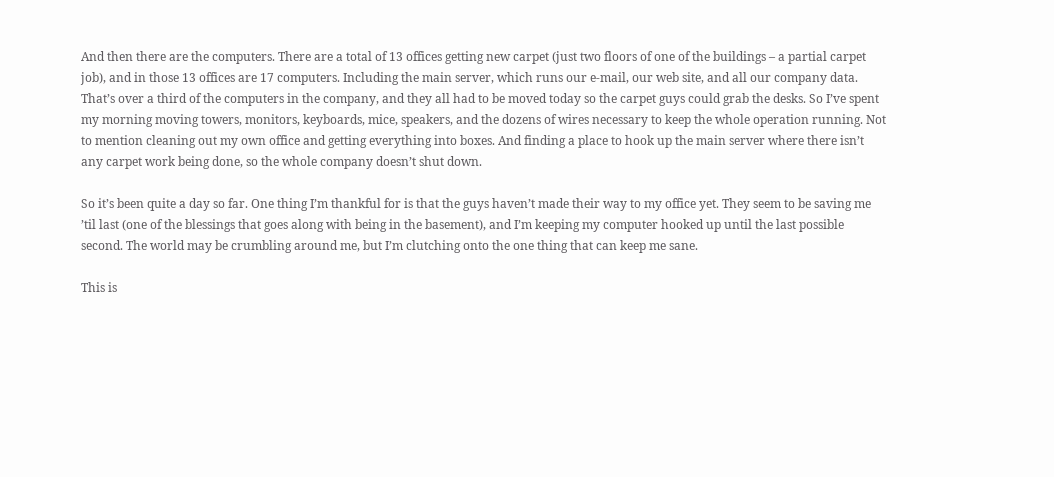And then there are the computers. There are a total of 13 offices getting new carpet (just two floors of one of the buildings – a partial carpet job), and in those 13 offices are 17 computers. Including the main server, which runs our e-mail, our web site, and all our company data. That’s over a third of the computers in the company, and they all had to be moved today so the carpet guys could grab the desks. So I’ve spent my morning moving towers, monitors, keyboards, mice, speakers, and the dozens of wires necessary to keep the whole operation running. Not to mention cleaning out my own office and getting everything into boxes. And finding a place to hook up the main server where there isn’t any carpet work being done, so the whole company doesn’t shut down.

So it’s been quite a day so far. One thing I’m thankful for is that the guys haven’t made their way to my office yet. They seem to be saving me ’til last (one of the blessings that goes along with being in the basement), and I’m keeping my computer hooked up until the last possible second. The world may be crumbling around me, but I’m clutching onto the one thing that can keep me sane.

This is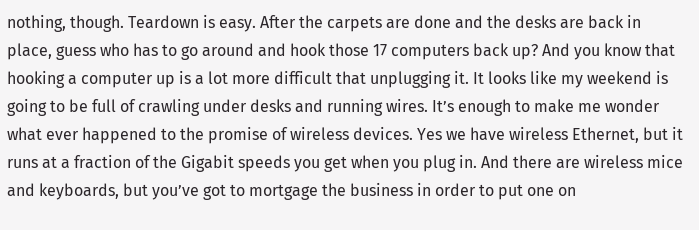nothing, though. Teardown is easy. After the carpets are done and the desks are back in place, guess who has to go around and hook those 17 computers back up? And you know that hooking a computer up is a lot more difficult that unplugging it. It looks like my weekend is going to be full of crawling under desks and running wires. It’s enough to make me wonder what ever happened to the promise of wireless devices. Yes we have wireless Ethernet, but it runs at a fraction of the Gigabit speeds you get when you plug in. And there are wireless mice and keyboards, but you’ve got to mortgage the business in order to put one on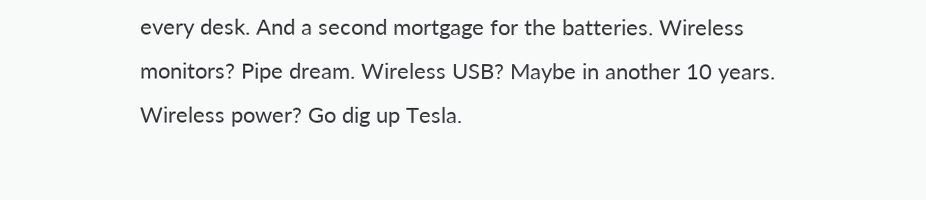every desk. And a second mortgage for the batteries. Wireless monitors? Pipe dream. Wireless USB? Maybe in another 10 years. Wireless power? Go dig up Tesla.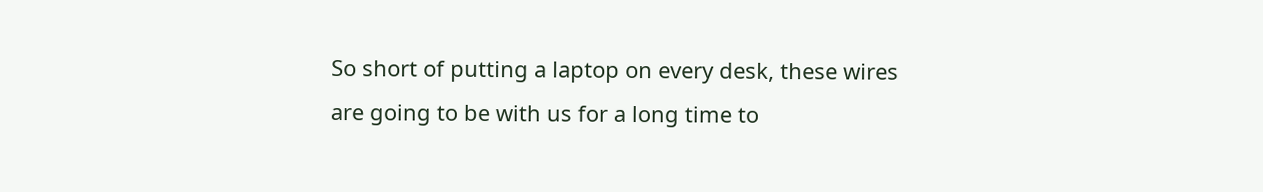So short of putting a laptop on every desk, these wires are going to be with us for a long time to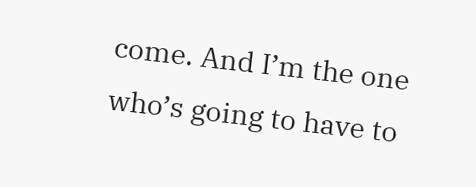come. And I’m the one who’s going to have to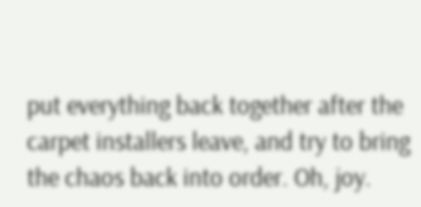put everything back together after the carpet installers leave, and try to bring the chaos back into order. Oh, joy.